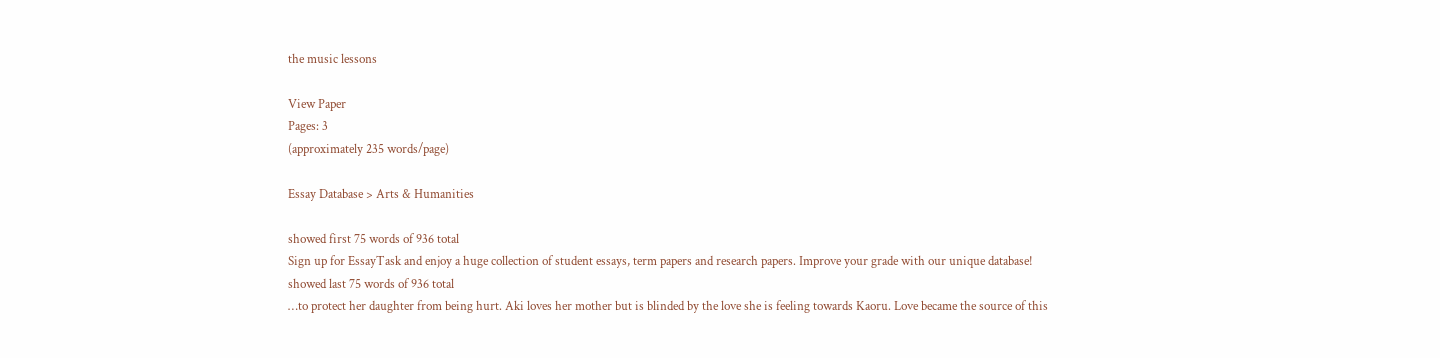the music lessons

View Paper
Pages: 3
(approximately 235 words/page)

Essay Database > Arts & Humanities

showed first 75 words of 936 total
Sign up for EssayTask and enjoy a huge collection of student essays, term papers and research papers. Improve your grade with our unique database!
showed last 75 words of 936 total
…to protect her daughter from being hurt. Aki loves her mother but is blinded by the love she is feeling towards Kaoru. Love became the source of this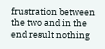frustration between the two and in the end result nothing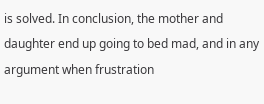is solved. In conclusion, the mother and daughter end up going to bed mad, and in any argument when frustration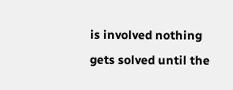is involved nothing gets solved until the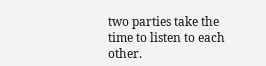two parties take the time to listen to each other.